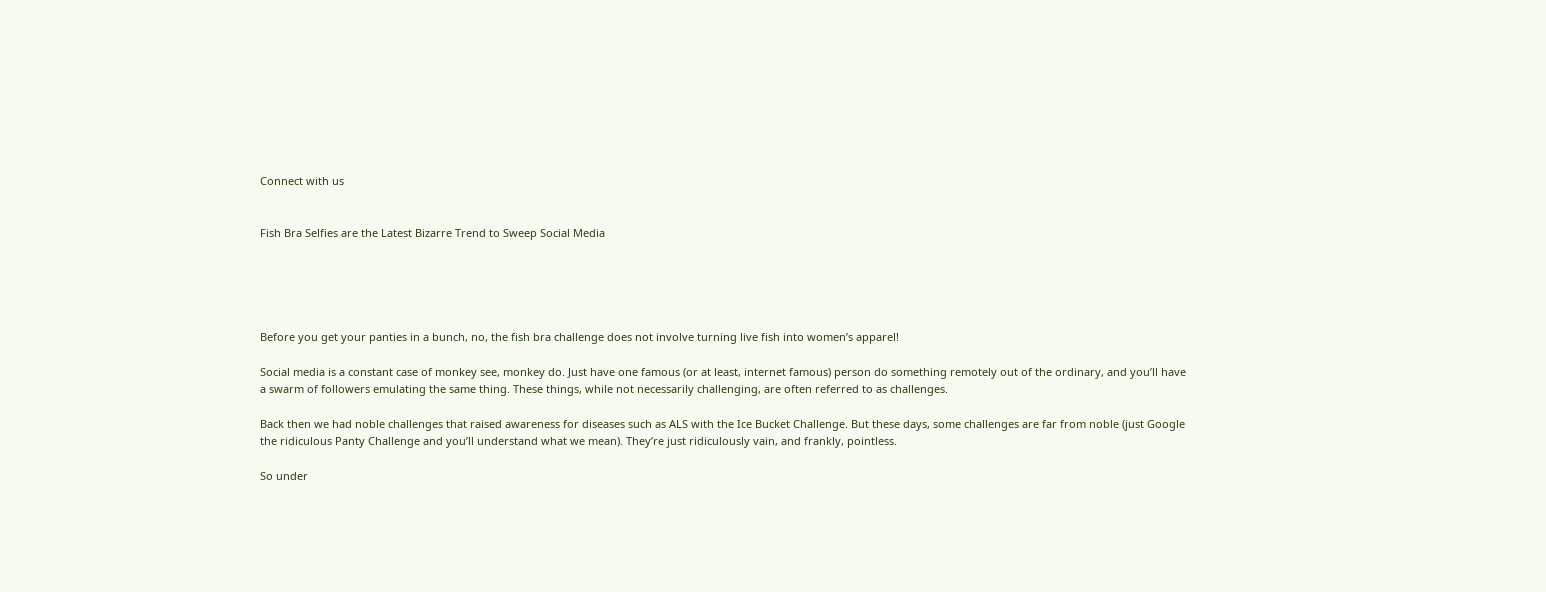Connect with us


Fish Bra Selfies are the Latest Bizarre Trend to Sweep Social Media





Before you get your panties in a bunch, no, the fish bra challenge does not involve turning live fish into women’s apparel!

Social media is a constant case of monkey see, monkey do. Just have one famous (or at least, internet famous) person do something remotely out of the ordinary, and you’ll have a swarm of followers emulating the same thing. These things, while not necessarily challenging, are often referred to as challenges.

Back then we had noble challenges that raised awareness for diseases such as ALS with the Ice Bucket Challenge. But these days, some challenges are far from noble (just Google the ridiculous Panty Challenge and you’ll understand what we mean). They’re just ridiculously vain, and frankly, pointless.

So under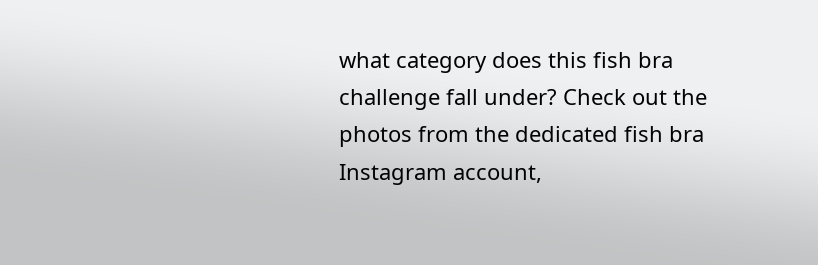what category does this fish bra challenge fall under? Check out the photos from the dedicated fish bra Instagram account,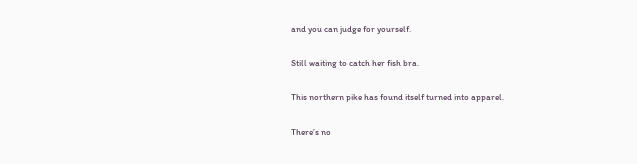and you can judge for yourself.

Still waiting to catch her fish bra.

This northern pike has found itself turned into apparel.

There’s no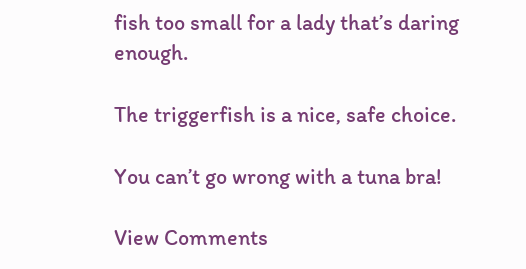fish too small for a lady that’s daring enough.

The triggerfish is a nice, safe choice.

You can’t go wrong with a tuna bra!

View Comments